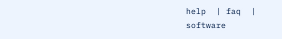help  | faq  | software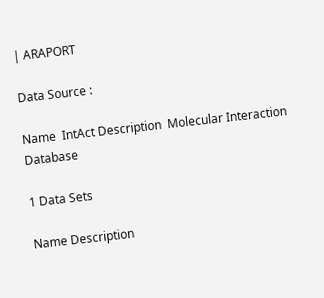| ARAPORT

Data Source :

Name  IntAct Description  Molecular Interaction Database

1 Data Sets

Name Description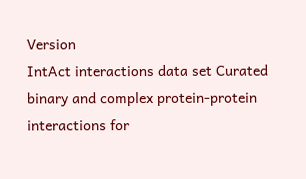Version
IntAct interactions data set Curated binary and complex protein-protein interactions for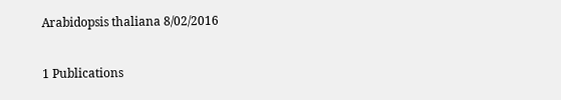Arabidopsis thaliana 8/02/2016

1 Publications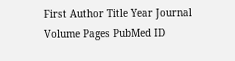First Author Title Year Journal Volume Pages PubMed ID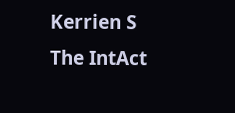Kerrien S The IntAct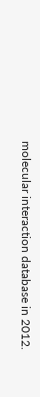molecular interaction database in 2012.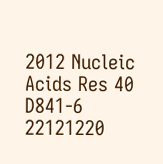2012 Nucleic Acids Res 40 D841-6 22121220